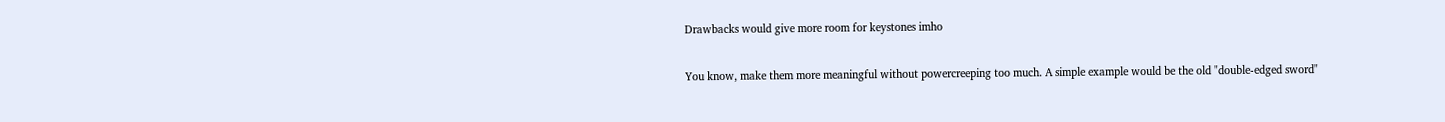Drawbacks would give more room for keystones imho

You know, make them more meaningful without powercreeping too much. A simple example would be the old "double-edged sword"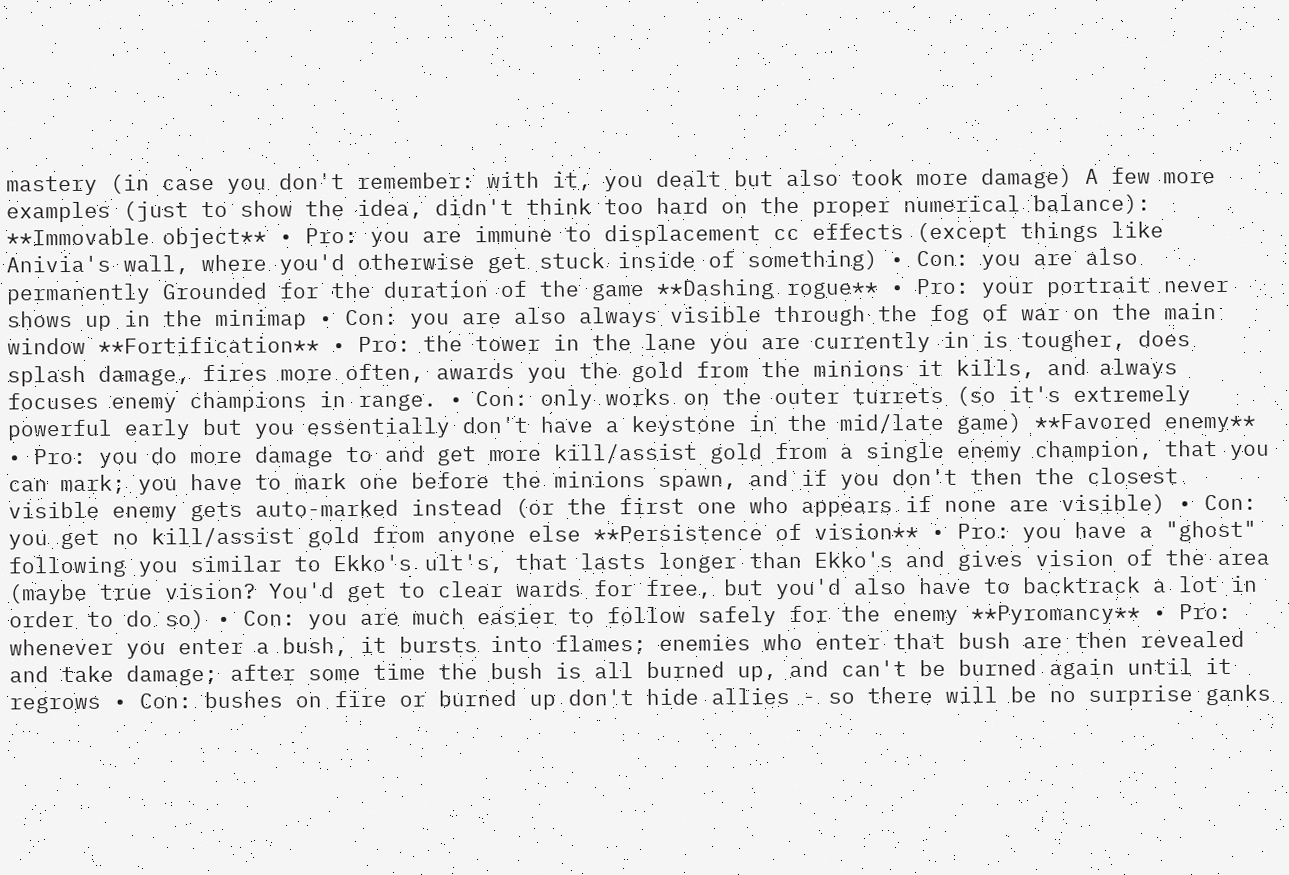mastery (in case you don't remember: with it, you dealt but also took more damage) A few more examples (just to show the idea, didn't think too hard on the proper numerical balance): **Immovable object** • Pro: you are immune to displacement cc effects (except things like Anivia's wall, where you'd otherwise get stuck inside of something) • Con: you are also permanently Grounded for the duration of the game **Dashing rogue** • Pro: your portrait never shows up in the minimap • Con: you are also always visible through the fog of war on the main window **Fortification** • Pro: the tower in the lane you are currently in is tougher, does splash damage, fires more often, awards you the gold from the minions it kills, and always focuses enemy champions in range. • Con: only works on the outer turrets (so it's extremely powerful early but you essentially don't have a keystone in the mid/late game) **Favored enemy** • Pro: you do more damage to and get more kill/assist gold from a single enemy champion, that you can mark; you have to mark one before the minions spawn, and if you don't then the closest visible enemy gets auto-marked instead (or the first one who appears if none are visible) • Con: you get no kill/assist gold from anyone else **Persistence of vision** • Pro: you have a "ghost" following you similar to Ekko's ult's, that lasts longer than Ekko's and gives vision of the area (maybe true vision? You'd get to clear wards for free, but you'd also have to backtrack a lot in order to do so) • Con: you are much easier to follow safely for the enemy **Pyromancy** • Pro: whenever you enter a bush, it bursts into flames; enemies who enter that bush are then revealed and take damage; after some time the bush is all burned up, and can't be burned again until it regrows • Con: bushes on fire or burned up don't hide allies - so there will be no surprise ganks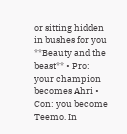or sitting hidden in bushes for you **Beauty and the beast** • Pro: your champion becomes Ahri • Con: you become Teemo. In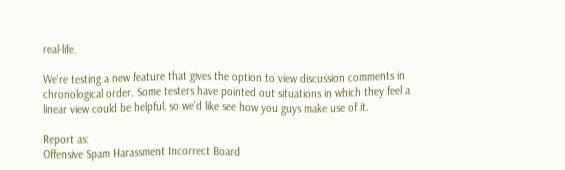real-life.

We're testing a new feature that gives the option to view discussion comments in chronological order. Some testers have pointed out situations in which they feel a linear view could be helpful, so we'd like see how you guys make use of it.

Report as:
Offensive Spam Harassment Incorrect Board